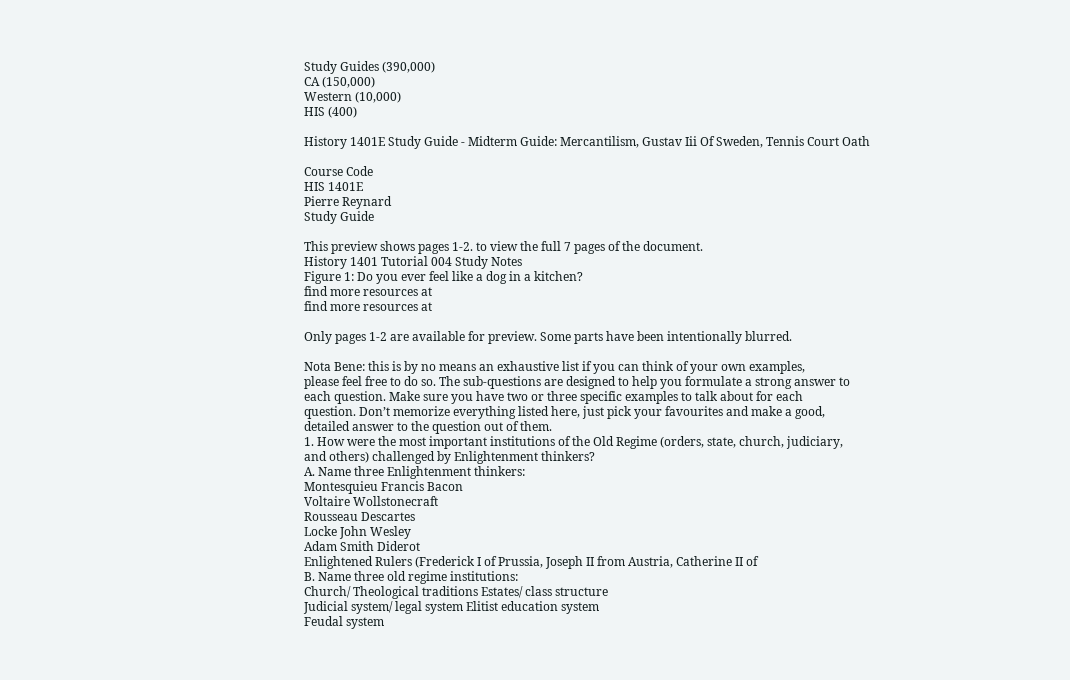Study Guides (390,000)
CA (150,000)
Western (10,000)
HIS (400)

History 1401E Study Guide - Midterm Guide: Mercantilism, Gustav Iii Of Sweden, Tennis Court Oath

Course Code
HIS 1401E
Pierre Reynard
Study Guide

This preview shows pages 1-2. to view the full 7 pages of the document.
History 1401 Tutorial 004 Study Notes
Figure 1: Do you ever feel like a dog in a kitchen?
find more resources at
find more resources at

Only pages 1-2 are available for preview. Some parts have been intentionally blurred.

Nota Bene: this is by no means an exhaustive list if you can think of your own examples,
please feel free to do so. The sub-questions are designed to help you formulate a strong answer to
each question. Make sure you have two or three specific examples to talk about for each
question. Don’t memorize everything listed here, just pick your favourites and make a good,
detailed answer to the question out of them.
1. How were the most important institutions of the Old Regime (orders, state, church, judiciary,
and others) challenged by Enlightenment thinkers?
A. Name three Enlightenment thinkers:
Montesquieu Francis Bacon
Voltaire Wollstonecraft
Rousseau Descartes
Locke John Wesley
Adam Smith Diderot
Enlightened Rulers (Frederick I of Prussia, Joseph II from Austria, Catherine II of
B. Name three old regime institutions:
Church/ Theological traditions Estates/ class structure
Judicial system/ legal system Elitist education system
Feudal system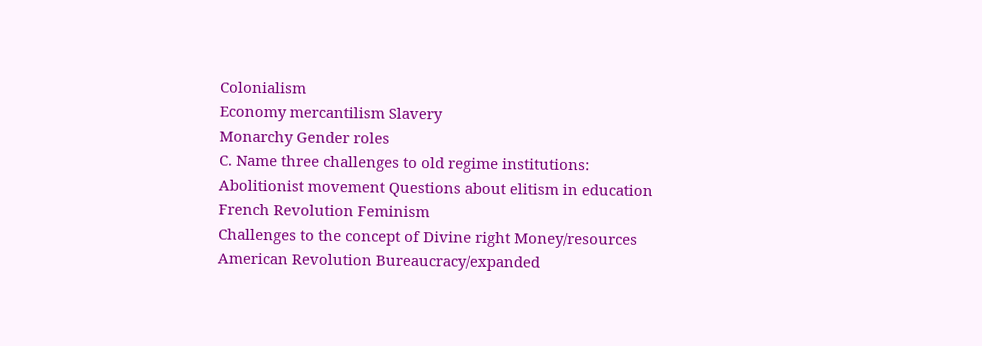Colonialism
Economy mercantilism Slavery
Monarchy Gender roles
C. Name three challenges to old regime institutions:
Abolitionist movement Questions about elitism in education
French Revolution Feminism
Challenges to the concept of Divine right Money/resources
American Revolution Bureaucracy/expanded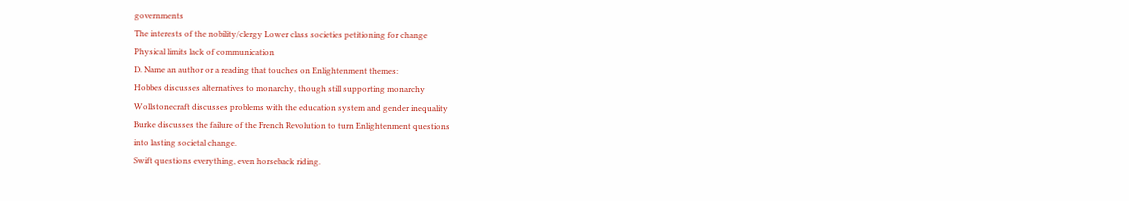governments
The interests of the nobility/clergy Lower class societies petitioning for change
Physical limits lack of communication
D. Name an author or a reading that touches on Enlightenment themes:
Hobbes discusses alternatives to monarchy, though still supporting monarchy
Wollstonecraft discusses problems with the education system and gender inequality
Burke discusses the failure of the French Revolution to turn Enlightenment questions
into lasting societal change.
Swift questions everything, even horseback riding.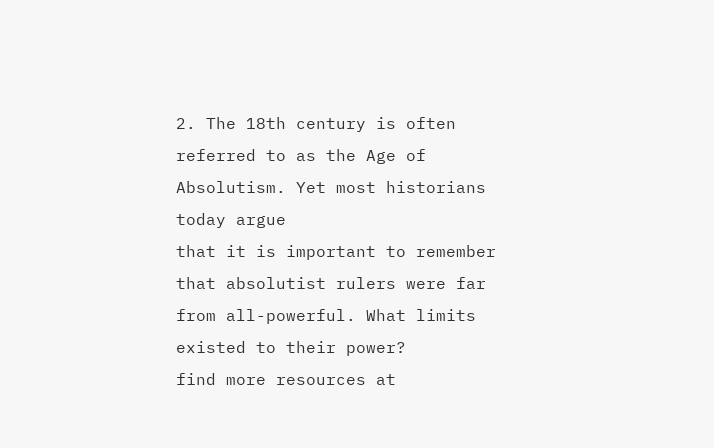2. The 18th century is often referred to as the Age of Absolutism. Yet most historians today argue
that it is important to remember that absolutist rulers were far from all-powerful. What limits
existed to their power?
find more resources at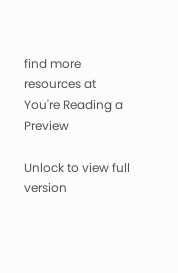find more resources at
You're Reading a Preview

Unlock to view full version